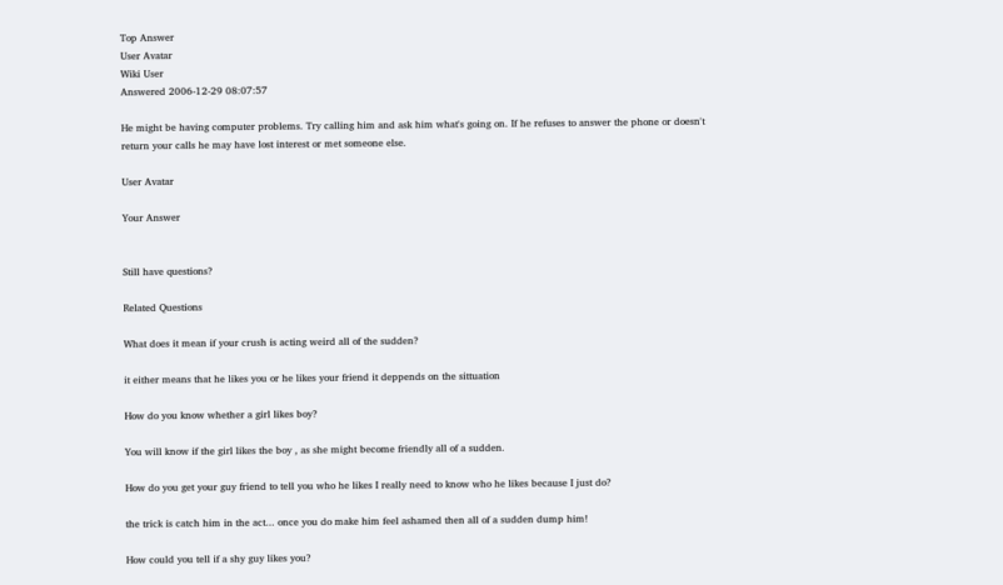Top Answer
User Avatar
Wiki User
Answered 2006-12-29 08:07:57

He might be having computer problems. Try calling him and ask him what's going on. If he refuses to answer the phone or doesn't return your calls he may have lost interest or met someone else.

User Avatar

Your Answer


Still have questions?

Related Questions

What does it mean if your crush is acting weird all of the sudden?

it either means that he likes you or he likes your friend it deppends on the sittuation

How do you know whether a girl likes boy?

You will know if the girl likes the boy , as she might become friendly all of a sudden.

How do you get your guy friend to tell you who he likes I really need to know who he likes because I just do?

the trick is catch him in the act... once you do make him feel ashamed then all of a sudden dump him!

How could you tell if a shy guy likes you?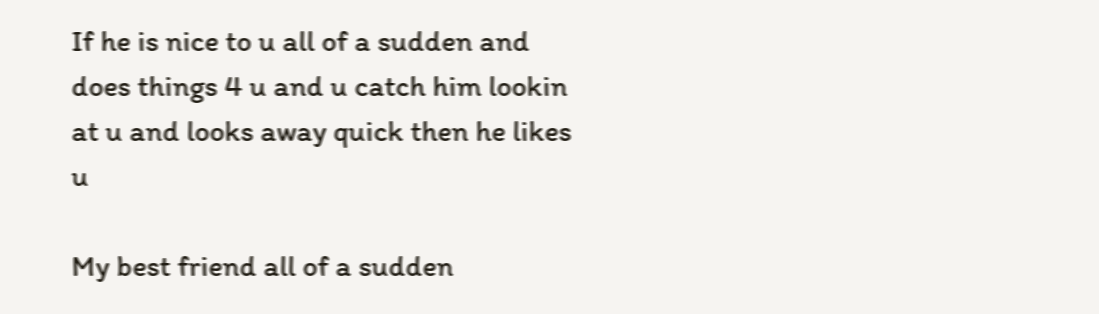If he is nice to u all of a sudden and does things 4 u and u catch him lookin at u and looks away quick then he likes u

My best friend all of a sudden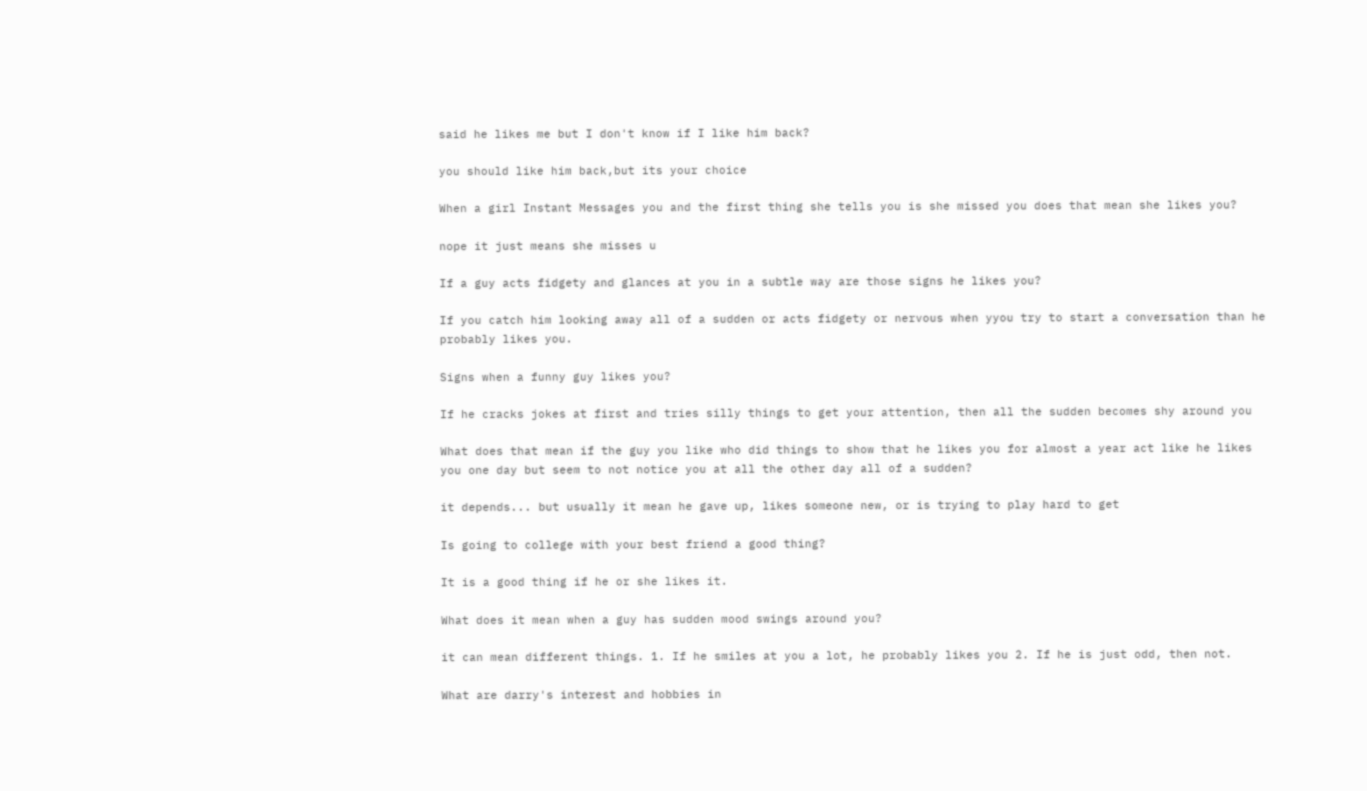said he likes me but I don't know if I like him back?

you should like him back,but its your choice

When a girl Instant Messages you and the first thing she tells you is she missed you does that mean she likes you?

nope it just means she misses u

If a guy acts fidgety and glances at you in a subtle way are those signs he likes you?

If you catch him looking away all of a sudden or acts fidgety or nervous when yyou try to start a conversation than he probably likes you.

Signs when a funny guy likes you?

If he cracks jokes at first and tries silly things to get your attention, then all the sudden becomes shy around you

What does that mean if the guy you like who did things to show that he likes you for almost a year act like he likes you one day but seem to not notice you at all the other day all of a sudden?

it depends... but usually it mean he gave up, likes someone new, or is trying to play hard to get

Is going to college with your best friend a good thing?

It is a good thing if he or she likes it.

What does it mean when a guy has sudden mood swings around you?

it can mean different things. 1. If he smiles at you a lot, he probably likes you 2. If he is just odd, then not.

What are darry's interest and hobbies in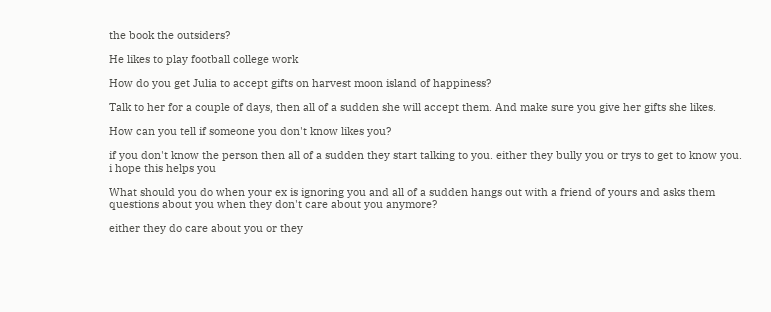the book the outsiders?

He likes to play football college work

How do you get Julia to accept gifts on harvest moon island of happiness?

Talk to her for a couple of days, then all of a sudden she will accept them. And make sure you give her gifts she likes.

How can you tell if someone you don't know likes you?

if you don't know the person then all of a sudden they start talking to you. either they bully you or trys to get to know you. i hope this helps you

What should you do when your ex is ignoring you and all of a sudden hangs out with a friend of yours and asks them questions about you when they don't care about you anymore?

either they do care about you or they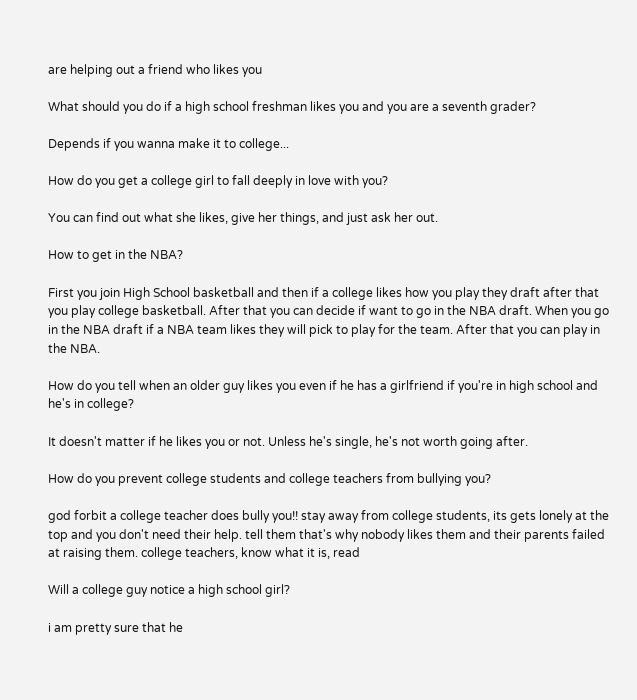are helping out a friend who likes you

What should you do if a high school freshman likes you and you are a seventh grader?

Depends if you wanna make it to college...

How do you get a college girl to fall deeply in love with you?

You can find out what she likes, give her things, and just ask her out.

How to get in the NBA?

First you join High School basketball and then if a college likes how you play they draft after that you play college basketball. After that you can decide if want to go in the NBA draft. When you go in the NBA draft if a NBA team likes they will pick to play for the team. After that you can play in the NBA.

How do you tell when an older guy likes you even if he has a girlfriend if you're in high school and he's in college?

It doesn't matter if he likes you or not. Unless he's single, he's not worth going after.

How do you prevent college students and college teachers from bullying you?

god forbit a college teacher does bully you!! stay away from college students, its gets lonely at the top and you don't need their help. tell them that's why nobody likes them and their parents failed at raising them. college teachers, know what it is, read

Will a college guy notice a high school girl?

i am pretty sure that he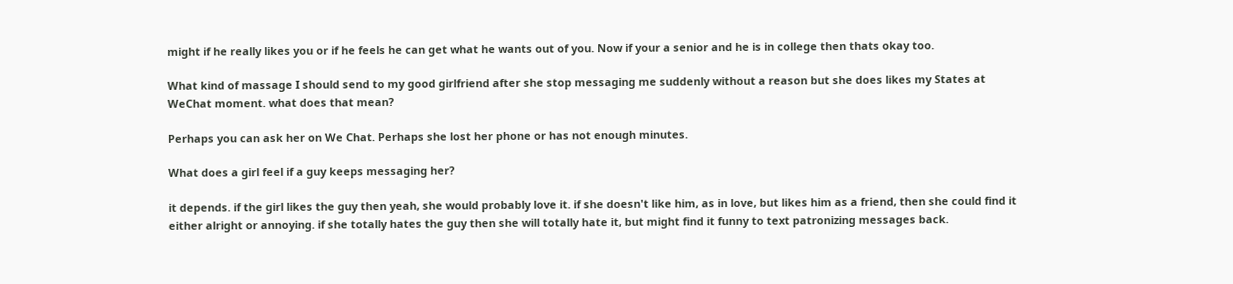might if he really likes you or if he feels he can get what he wants out of you. Now if your a senior and he is in college then thats okay too.

What kind of massage I should send to my good girlfriend after she stop messaging me suddenly without a reason but she does likes my States at WeChat moment. what does that mean?

Perhaps you can ask her on We Chat. Perhaps she lost her phone or has not enough minutes.

What does a girl feel if a guy keeps messaging her?

it depends. if the girl likes the guy then yeah, she would probably love it. if she doesn't like him, as in love, but likes him as a friend, then she could find it either alright or annoying. if she totally hates the guy then she will totally hate it, but might find it funny to text patronizing messages back.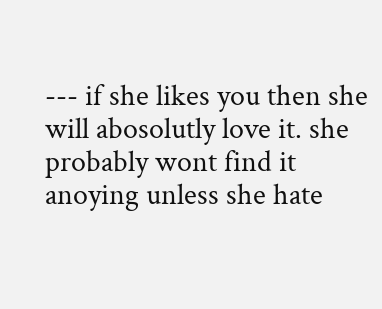--- if she likes you then she will abosolutly love it. she probably wont find it anoying unless she hate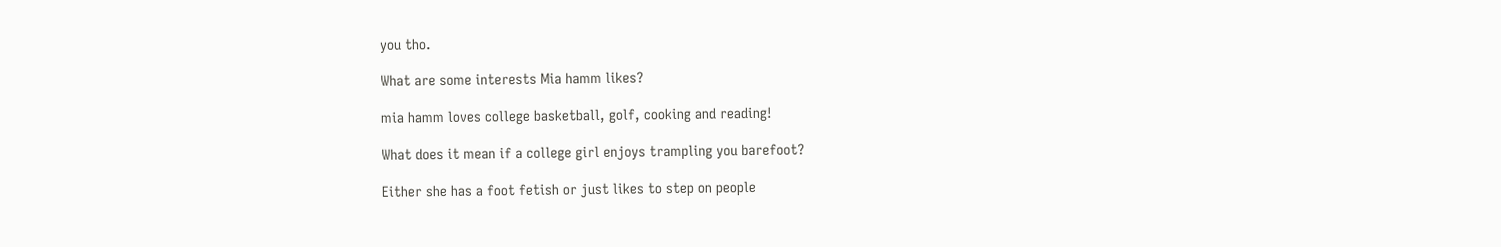you tho.

What are some interests Mia hamm likes?

mia hamm loves college basketball, golf, cooking and reading!

What does it mean if a college girl enjoys trampling you barefoot?

Either she has a foot fetish or just likes to step on people